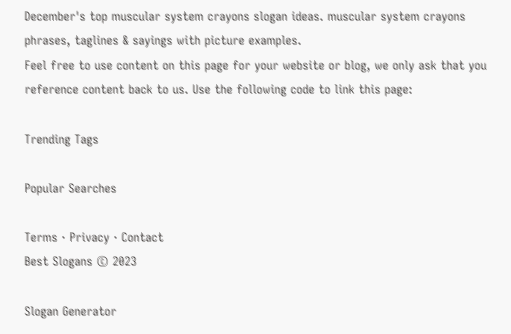December's top muscular system crayons slogan ideas. muscular system crayons phrases, taglines & sayings with picture examples.
Feel free to use content on this page for your website or blog, we only ask that you reference content back to us. Use the following code to link this page:

Trending Tags

Popular Searches

Terms · Privacy · Contact
Best Slogans © 2023

Slogan Generator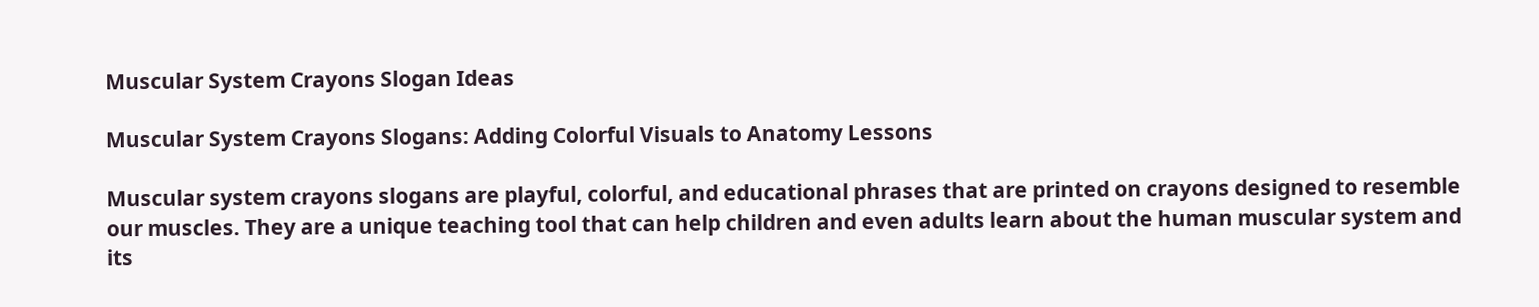Muscular System Crayons Slogan Ideas

Muscular System Crayons Slogans: Adding Colorful Visuals to Anatomy Lessons

Muscular system crayons slogans are playful, colorful, and educational phrases that are printed on crayons designed to resemble our muscles. They are a unique teaching tool that can help children and even adults learn about the human muscular system and its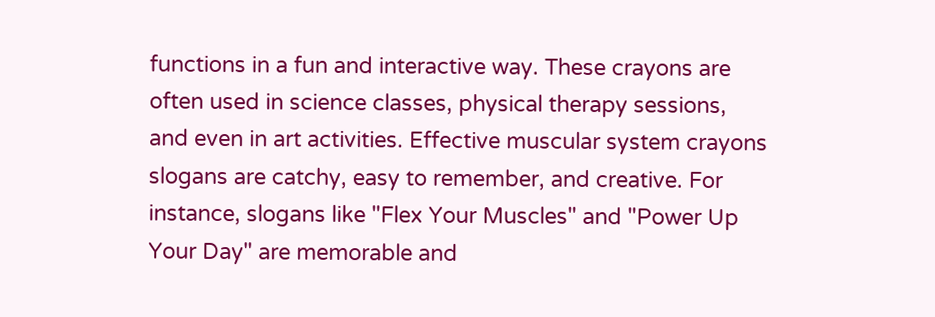functions in a fun and interactive way. These crayons are often used in science classes, physical therapy sessions, and even in art activities. Effective muscular system crayons slogans are catchy, easy to remember, and creative. For instance, slogans like "Flex Your Muscles" and "Power Up Your Day" are memorable and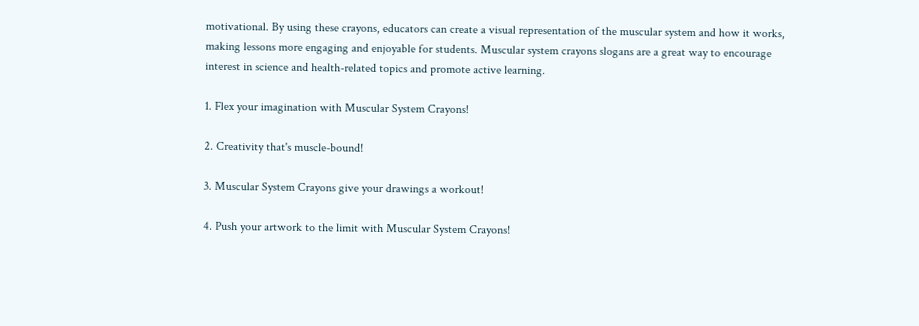motivational. By using these crayons, educators can create a visual representation of the muscular system and how it works, making lessons more engaging and enjoyable for students. Muscular system crayons slogans are a great way to encourage interest in science and health-related topics and promote active learning.

1. Flex your imagination with Muscular System Crayons!

2. Creativity that's muscle-bound!

3. Muscular System Crayons give your drawings a workout!

4. Push your artwork to the limit with Muscular System Crayons!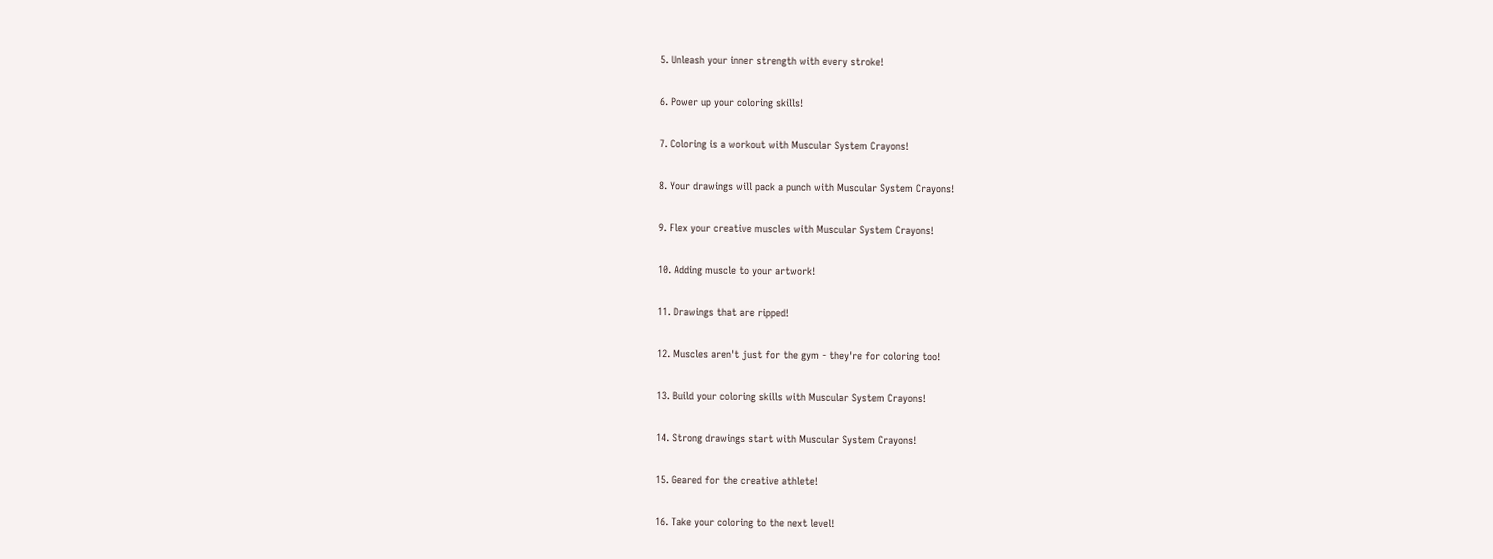5. Unleash your inner strength with every stroke!

6. Power up your coloring skills!

7. Coloring is a workout with Muscular System Crayons!

8. Your drawings will pack a punch with Muscular System Crayons!

9. Flex your creative muscles with Muscular System Crayons!

10. Adding muscle to your artwork!

11. Drawings that are ripped!

12. Muscles aren't just for the gym - they're for coloring too!

13. Build your coloring skills with Muscular System Crayons!

14. Strong drawings start with Muscular System Crayons!

15. Geared for the creative athlete!

16. Take your coloring to the next level!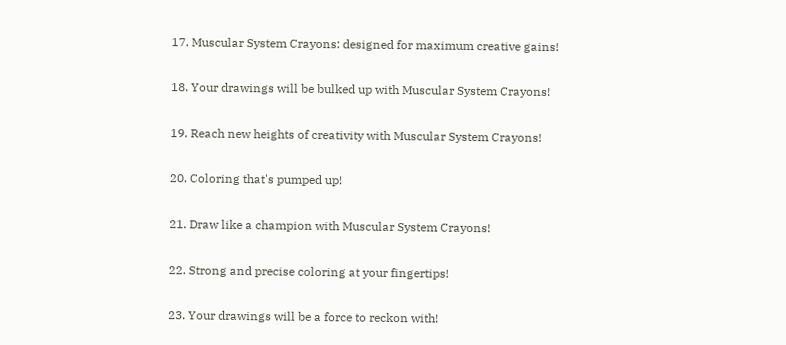17. Muscular System Crayons: designed for maximum creative gains!

18. Your drawings will be bulked up with Muscular System Crayons!

19. Reach new heights of creativity with Muscular System Crayons!

20. Coloring that's pumped up!

21. Draw like a champion with Muscular System Crayons!

22. Strong and precise coloring at your fingertips!

23. Your drawings will be a force to reckon with!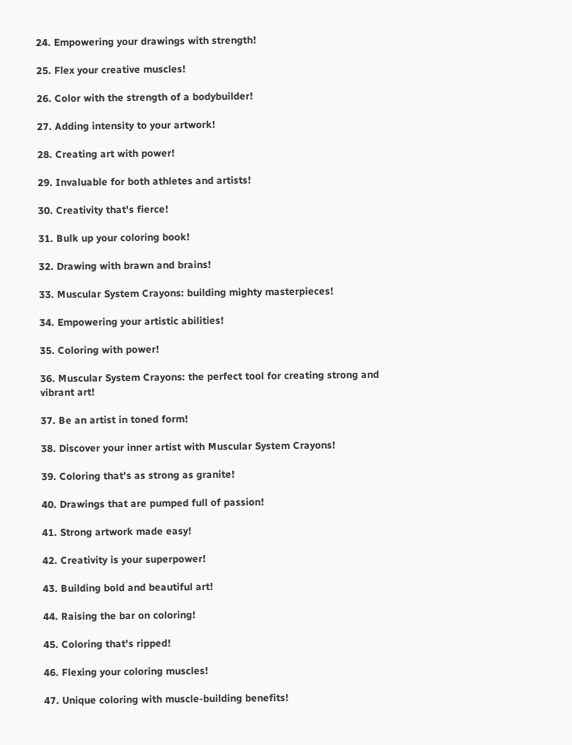24. Empowering your drawings with strength!

25. Flex your creative muscles!

26. Color with the strength of a bodybuilder!

27. Adding intensity to your artwork!

28. Creating art with power!

29. Invaluable for both athletes and artists!

30. Creativity that's fierce!

31. Bulk up your coloring book!

32. Drawing with brawn and brains!

33. Muscular System Crayons: building mighty masterpieces!

34. Empowering your artistic abilities!

35. Coloring with power!

36. Muscular System Crayons: the perfect tool for creating strong and vibrant art!

37. Be an artist in toned form!

38. Discover your inner artist with Muscular System Crayons!

39. Coloring that's as strong as granite!

40. Drawings that are pumped full of passion!

41. Strong artwork made easy!

42. Creativity is your superpower!

43. Building bold and beautiful art!

44. Raising the bar on coloring!

45. Coloring that's ripped!

46. Flexing your coloring muscles!

47. Unique coloring with muscle-building benefits!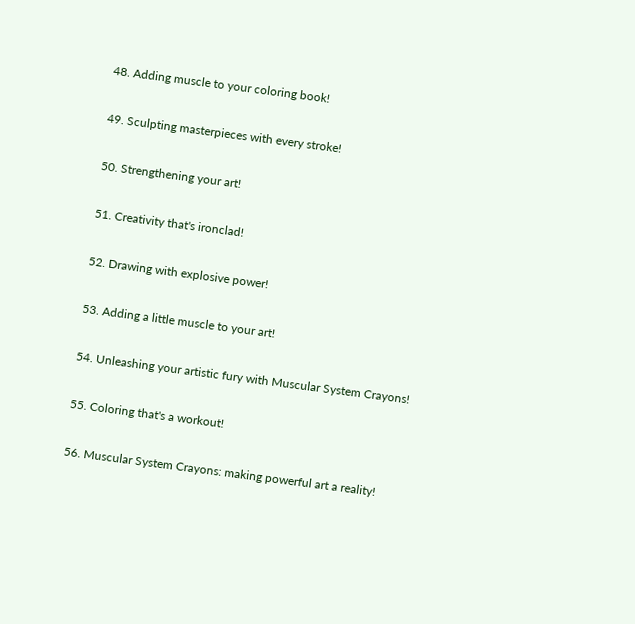48. Adding muscle to your coloring book!

49. Sculpting masterpieces with every stroke!

50. Strengthening your art!

51. Creativity that's ironclad!

52. Drawing with explosive power!

53. Adding a little muscle to your art!

54. Unleashing your artistic fury with Muscular System Crayons!

55. Coloring that's a workout!

56. Muscular System Crayons: making powerful art a reality!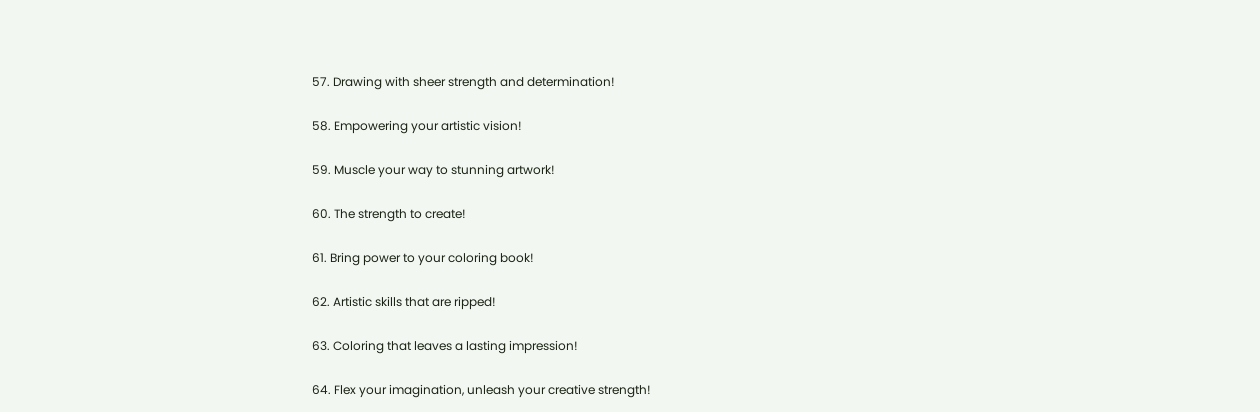57. Drawing with sheer strength and determination!

58. Empowering your artistic vision!

59. Muscle your way to stunning artwork!

60. The strength to create!

61. Bring power to your coloring book!

62. Artistic skills that are ripped!

63. Coloring that leaves a lasting impression!

64. Flex your imagination, unleash your creative strength!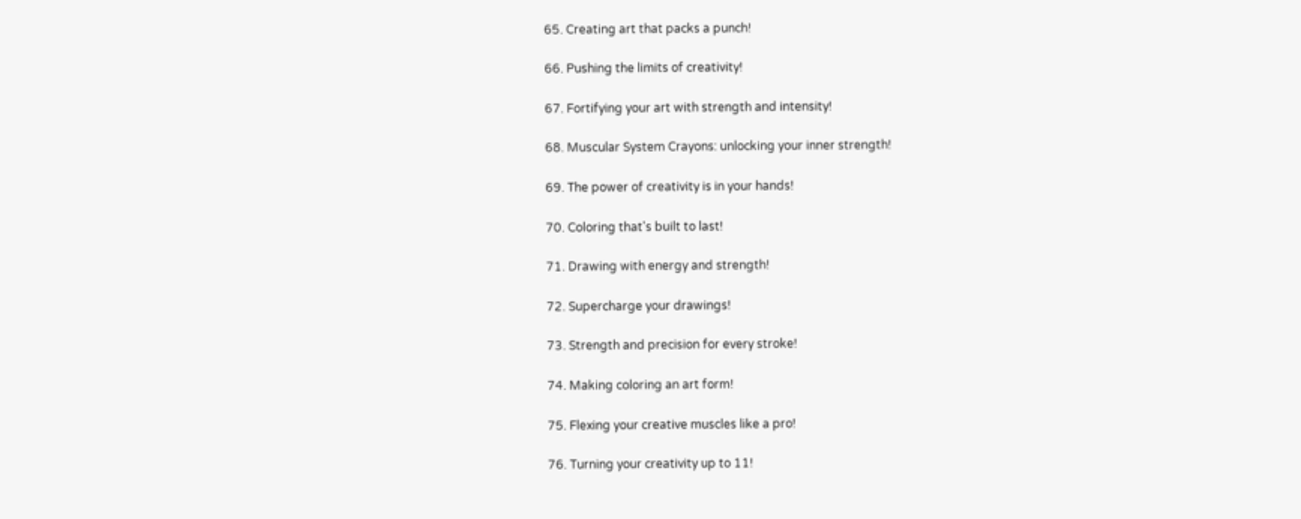65. Creating art that packs a punch!

66. Pushing the limits of creativity!

67. Fortifying your art with strength and intensity!

68. Muscular System Crayons: unlocking your inner strength!

69. The power of creativity is in your hands!

70. Coloring that's built to last!

71. Drawing with energy and strength!

72. Supercharge your drawings!

73. Strength and precision for every stroke!

74. Making coloring an art form!

75. Flexing your creative muscles like a pro!

76. Turning your creativity up to 11!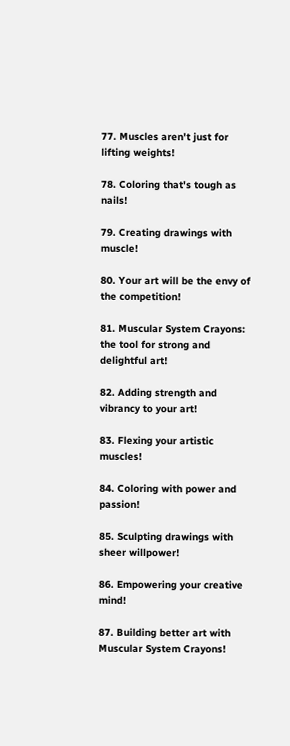77. Muscles aren't just for lifting weights!

78. Coloring that's tough as nails!

79. Creating drawings with muscle!

80. Your art will be the envy of the competition!

81. Muscular System Crayons: the tool for strong and delightful art!

82. Adding strength and vibrancy to your art!

83. Flexing your artistic muscles!

84. Coloring with power and passion!

85. Sculpting drawings with sheer willpower!

86. Empowering your creative mind!

87. Building better art with Muscular System Crayons!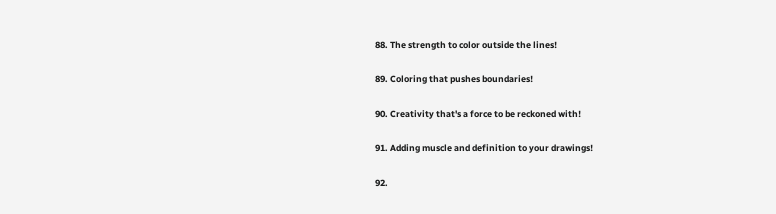88. The strength to color outside the lines!

89. Coloring that pushes boundaries!

90. Creativity that's a force to be reckoned with!

91. Adding muscle and definition to your drawings!

92.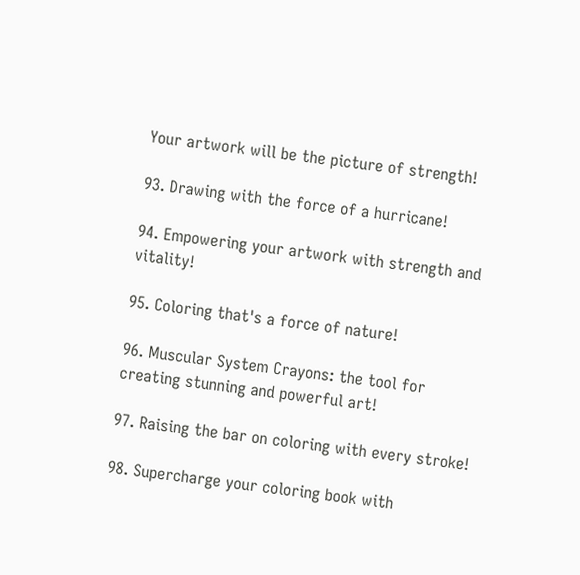Your artwork will be the picture of strength!

93. Drawing with the force of a hurricane!

94. Empowering your artwork with strength and vitality!

95. Coloring that's a force of nature!

96. Muscular System Crayons: the tool for creating stunning and powerful art!

97. Raising the bar on coloring with every stroke!

98. Supercharge your coloring book with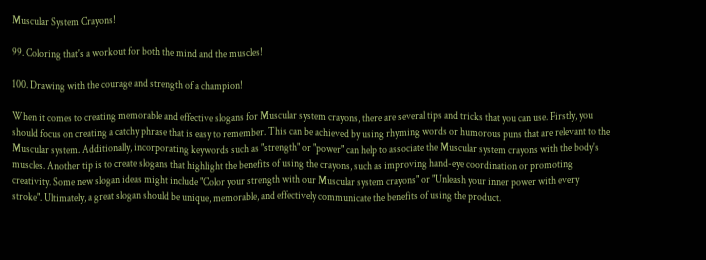Muscular System Crayons!

99. Coloring that's a workout for both the mind and the muscles!

100. Drawing with the courage and strength of a champion!

When it comes to creating memorable and effective slogans for Muscular system crayons, there are several tips and tricks that you can use. Firstly, you should focus on creating a catchy phrase that is easy to remember. This can be achieved by using rhyming words or humorous puns that are relevant to the Muscular system. Additionally, incorporating keywords such as "strength" or "power" can help to associate the Muscular system crayons with the body's muscles. Another tip is to create slogans that highlight the benefits of using the crayons, such as improving hand-eye coordination or promoting creativity. Some new slogan ideas might include "Color your strength with our Muscular system crayons" or "Unleash your inner power with every stroke". Ultimately, a great slogan should be unique, memorable, and effectively communicate the benefits of using the product.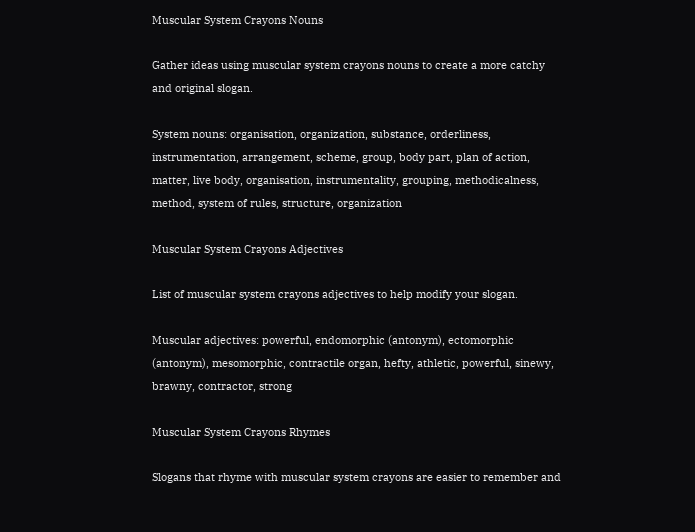Muscular System Crayons Nouns

Gather ideas using muscular system crayons nouns to create a more catchy and original slogan.

System nouns: organisation, organization, substance, orderliness, instrumentation, arrangement, scheme, group, body part, plan of action, matter, live body, organisation, instrumentality, grouping, methodicalness, method, system of rules, structure, organization

Muscular System Crayons Adjectives

List of muscular system crayons adjectives to help modify your slogan.

Muscular adjectives: powerful, endomorphic (antonym), ectomorphic (antonym), mesomorphic, contractile organ, hefty, athletic, powerful, sinewy, brawny, contractor, strong

Muscular System Crayons Rhymes

Slogans that rhyme with muscular system crayons are easier to remember and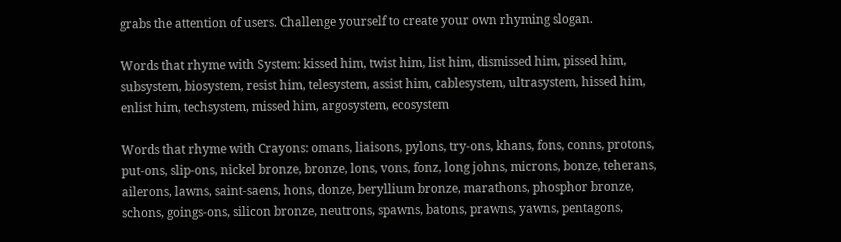grabs the attention of users. Challenge yourself to create your own rhyming slogan.

Words that rhyme with System: kissed him, twist him, list him, dismissed him, pissed him, subsystem, biosystem, resist him, telesystem, assist him, cablesystem, ultrasystem, hissed him, enlist him, techsystem, missed him, argosystem, ecosystem

Words that rhyme with Crayons: omans, liaisons, pylons, try-ons, khans, fons, conns, protons, put-ons, slip-ons, nickel bronze, bronze, lons, vons, fonz, long johns, microns, bonze, teherans, ailerons, lawns, saint-saens, hons, donze, beryllium bronze, marathons, phosphor bronze, schons, goings-ons, silicon bronze, neutrons, spawns, batons, prawns, yawns, pentagons,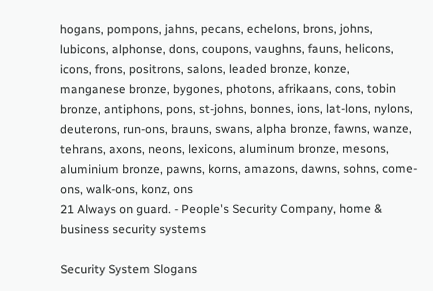hogans, pompons, jahns, pecans, echelons, brons, johns, lubicons, alphonse, dons, coupons, vaughns, fauns, helicons, icons, frons, positrons, salons, leaded bronze, konze, manganese bronze, bygones, photons, afrikaans, cons, tobin bronze, antiphons, pons, st-johns, bonnes, ions, lat-lons, nylons, deuterons, run-ons, brauns, swans, alpha bronze, fawns, wanze, tehrans, axons, neons, lexicons, aluminum bronze, mesons, aluminium bronze, pawns, korns, amazons, dawns, sohns, come-ons, walk-ons, konz, ons
21 Always on guard. - People's Security Company, home & business security systems

Security System Slogans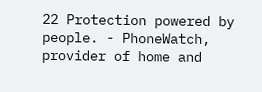22 Protection powered by people. - PhoneWatch, provider of home and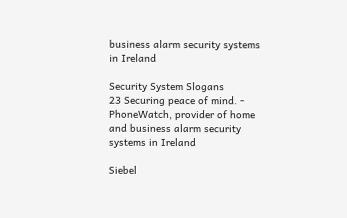business alarm security systems in Ireland

Security System Slogans
23 Securing peace of mind. - PhoneWatch, provider of home and business alarm security systems in Ireland

Siebel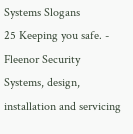Systems Slogans
25 Keeping you safe. - Fleenor Security Systems, design, installation and servicing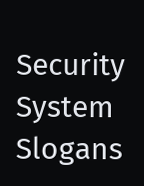Security System Slogans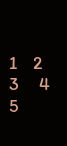1    2     3     4     5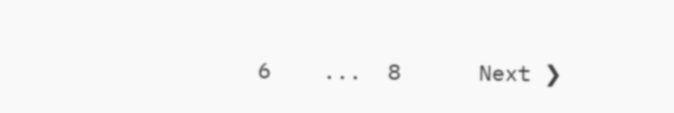6    ...  8      Next ❯